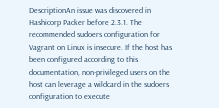DescriptionAn issue was discovered in Hashicorp Packer before 2.3.1. The recommended sudoers configuration for Vagrant on Linux is insecure. If the host has been configured according to this documentation, non-privileged users on the host can leverage a wildcard in the sudoers configuration to execute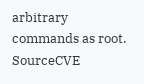arbitrary commands as root.
SourceCVE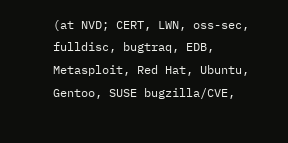(at NVD; CERT, LWN, oss-sec, fulldisc, bugtraq, EDB, Metasploit, Red Hat, Ubuntu, Gentoo, SUSE bugzilla/CVE,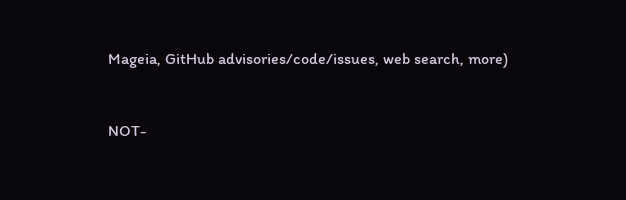Mageia, GitHub advisories/code/issues, web search, more)


NOT-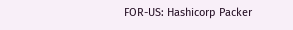FOR-US: Hashicorp Packer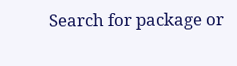Search for package or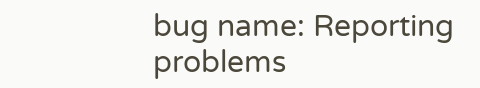bug name: Reporting problems